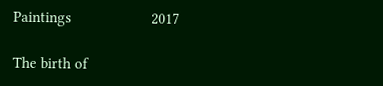Paintings                    2017

The birth of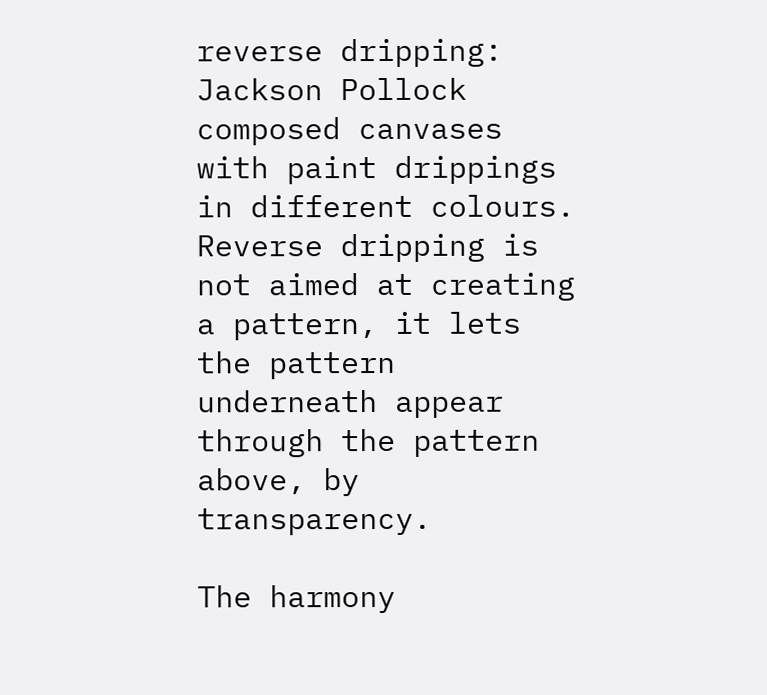reverse dripping: Jackson Pollock composed canvases with paint drippings in different colours. Reverse dripping is not aimed at creating a pattern, it lets the pattern underneath appear through the pattern above, by transparency.

The harmony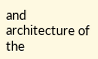and architecture of the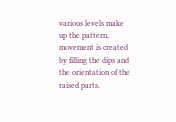various levels make up the pattern, movement is created by filling the dips and the orientation of the raised parts.